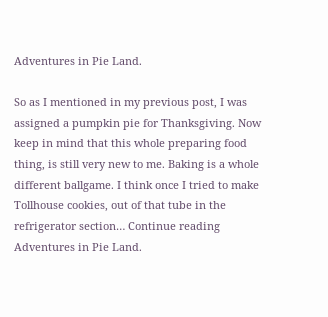Adventures in Pie Land.

So as I mentioned in my previous post, I was assigned a pumpkin pie for Thanksgiving. Now keep in mind that this whole preparing food thing, is still very new to me. Baking is a whole different ballgame. I think once I tried to make Tollhouse cookies, out of that tube in the refrigerator section… Continue reading Adventures in Pie Land.